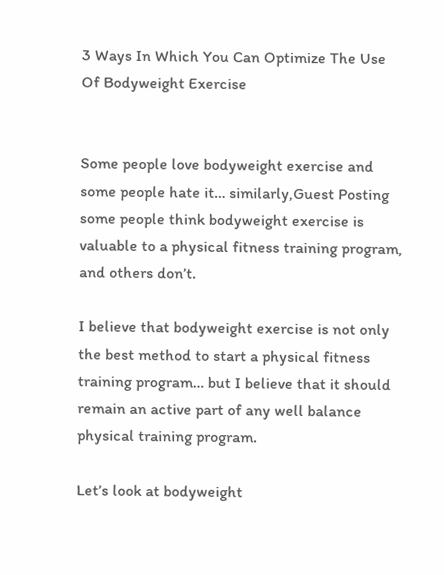3 Ways In Which You Can Optimize The Use Of Bodyweight Exercise


Some people love bodyweight exercise and some people hate it… similarly,Guest Posting some people think bodyweight exercise is valuable to a physical fitness training program, and others don’t.

I believe that bodyweight exercise is not only the best method to start a physical fitness training program… but I believe that it should remain an active part of any well balance physical training program.

Let’s look at bodyweight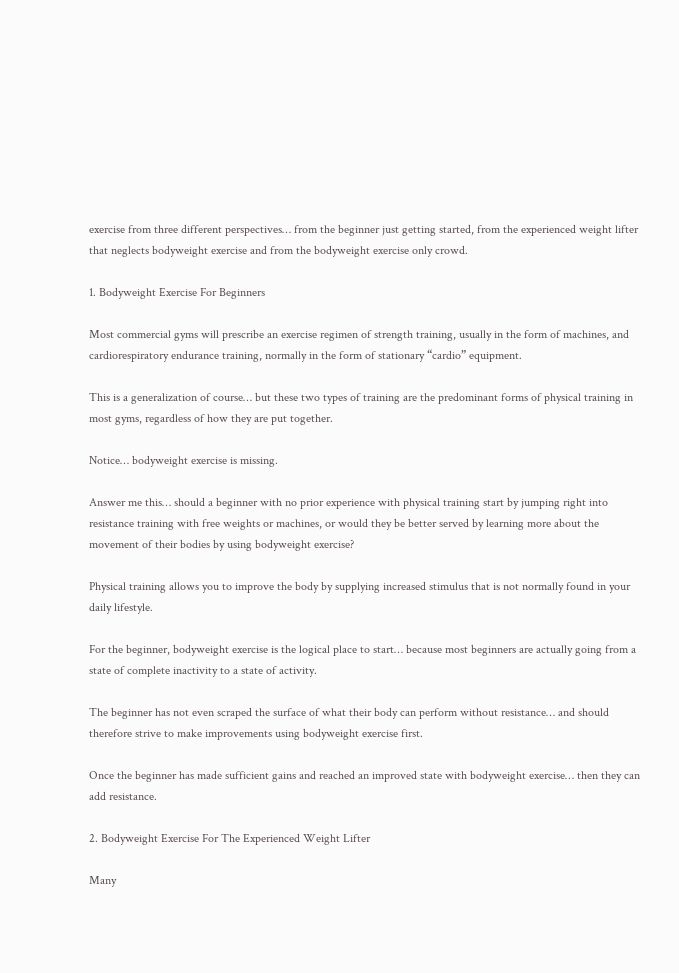exercise from three different perspectives… from the beginner just getting started, from the experienced weight lifter that neglects bodyweight exercise and from the bodyweight exercise only crowd.

1. Bodyweight Exercise For Beginners

Most commercial gyms will prescribe an exercise regimen of strength training, usually in the form of machines, and cardiorespiratory endurance training, normally in the form of stationary “cardio” equipment.

This is a generalization of course… but these two types of training are the predominant forms of physical training in most gyms, regardless of how they are put together.

Notice… bodyweight exercise is missing.

Answer me this… should a beginner with no prior experience with physical training start by jumping right into resistance training with free weights or machines, or would they be better served by learning more about the movement of their bodies by using bodyweight exercise?

Physical training allows you to improve the body by supplying increased stimulus that is not normally found in your daily lifestyle.

For the beginner, bodyweight exercise is the logical place to start… because most beginners are actually going from a state of complete inactivity to a state of activity.

The beginner has not even scraped the surface of what their body can perform without resistance… and should therefore strive to make improvements using bodyweight exercise first.

Once the beginner has made sufficient gains and reached an improved state with bodyweight exercise… then they can add resistance.

2. Bodyweight Exercise For The Experienced Weight Lifter

Many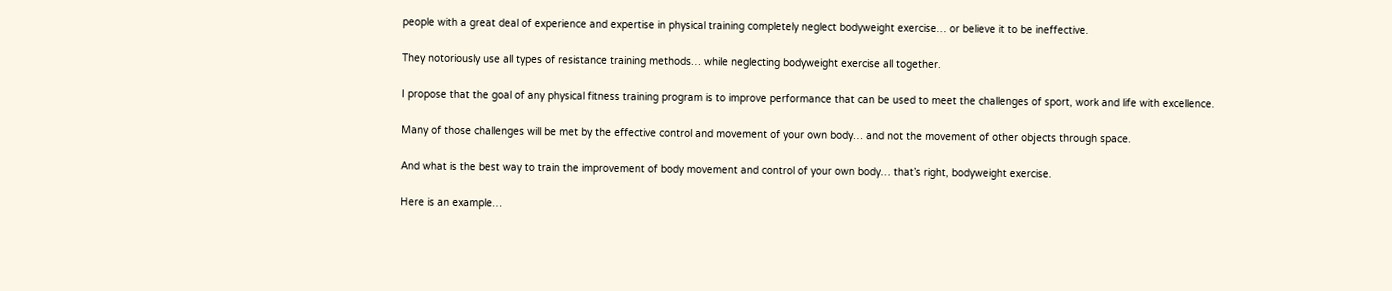people with a great deal of experience and expertise in physical training completely neglect bodyweight exercise… or believe it to be ineffective.

They notoriously use all types of resistance training methods… while neglecting bodyweight exercise all together.

I propose that the goal of any physical fitness training program is to improve performance that can be used to meet the challenges of sport, work and life with excellence.

Many of those challenges will be met by the effective control and movement of your own body… and not the movement of other objects through space.

And what is the best way to train the improvement of body movement and control of your own body… that’s right, bodyweight exercise.

Here is an example…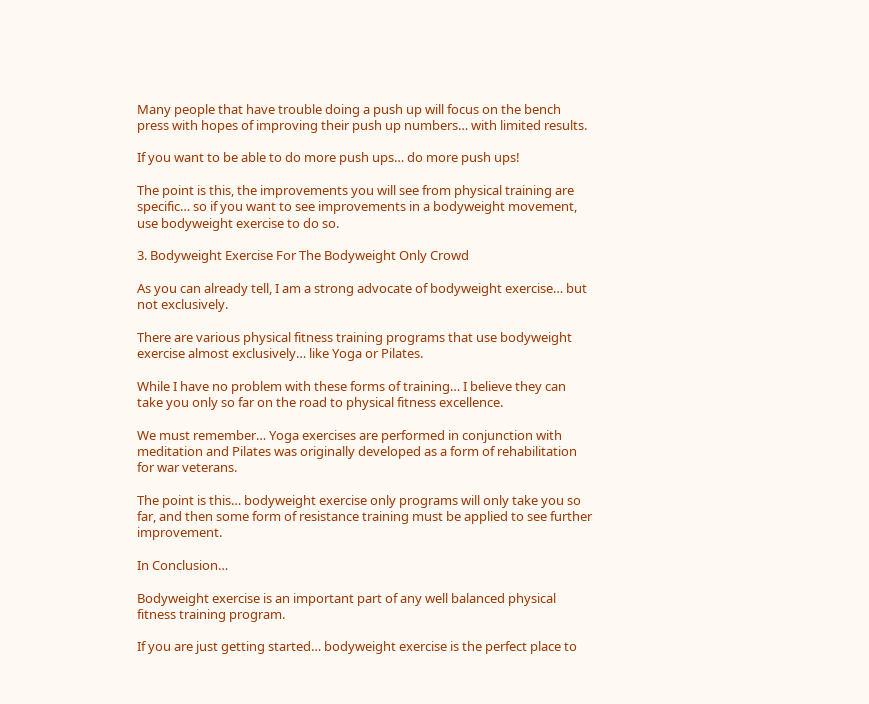Many people that have trouble doing a push up will focus on the bench press with hopes of improving their push up numbers… with limited results.

If you want to be able to do more push ups… do more push ups!

The point is this, the improvements you will see from physical training are specific… so if you want to see improvements in a bodyweight movement, use bodyweight exercise to do so.

3. Bodyweight Exercise For The Bodyweight Only Crowd

As you can already tell, I am a strong advocate of bodyweight exercise… but not exclusively.

There are various physical fitness training programs that use bodyweight exercise almost exclusively… like Yoga or Pilates.

While I have no problem with these forms of training… I believe they can take you only so far on the road to physical fitness excellence.

We must remember… Yoga exercises are performed in conjunction with meditation and Pilates was originally developed as a form of rehabilitation for war veterans.

The point is this… bodyweight exercise only programs will only take you so far, and then some form of resistance training must be applied to see further improvement.

In Conclusion…

Bodyweight exercise is an important part of any well balanced physical fitness training program.

If you are just getting started… bodyweight exercise is the perfect place to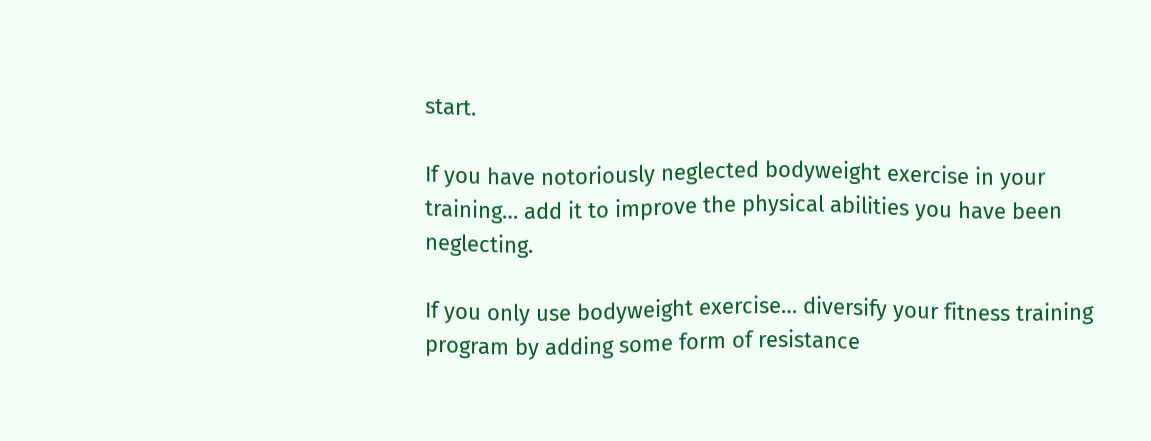start.

If you have notoriously neglected bodyweight exercise in your training… add it to improve the physical abilities you have been neglecting.

If you only use bodyweight exercise… diversify your fitness training program by adding some form of resistance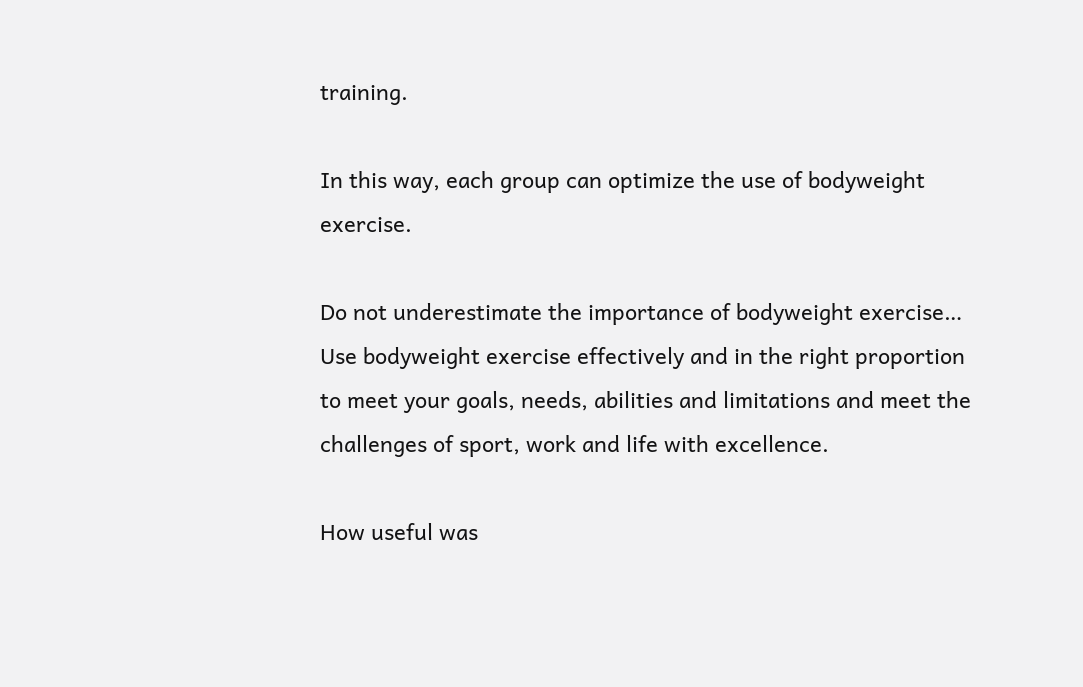training.

In this way, each group can optimize the use of bodyweight exercise.

Do not underestimate the importance of bodyweight exercise… Use bodyweight exercise effectively and in the right proportion to meet your goals, needs, abilities and limitations and meet the challenges of sport, work and life with excellence.

How useful was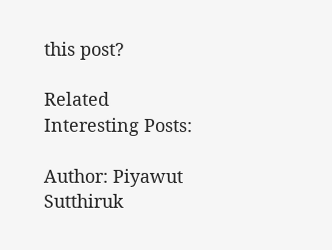this post?

Related Interesting Posts:

Author: Piyawut Sutthiruk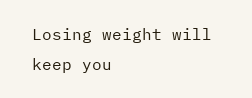Losing weight will keep you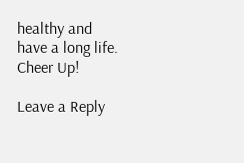healthy and have a long life. Cheer Up!

Leave a Reply